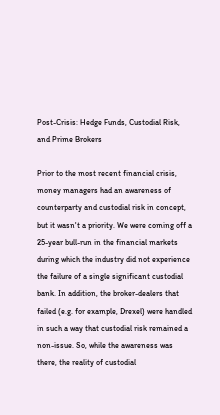Post-Crisis: Hedge Funds, Custodial Risk, and Prime Brokers

Prior to the most recent financial crisis, money managers had an awareness of counterparty and custodial risk in concept, but it wasn't a priority. We were coming off a 25-year bull-run in the financial markets during which the industry did not experience the failure of a single significant custodial bank. In addition, the broker-dealers that failed (e.g. for example, Drexel) were handled in such a way that custodial risk remained a non-issue. So, while the awareness was there, the reality of custodial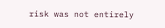risk was not entirely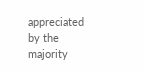appreciated by the majority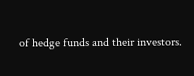of hedge funds and their investors.